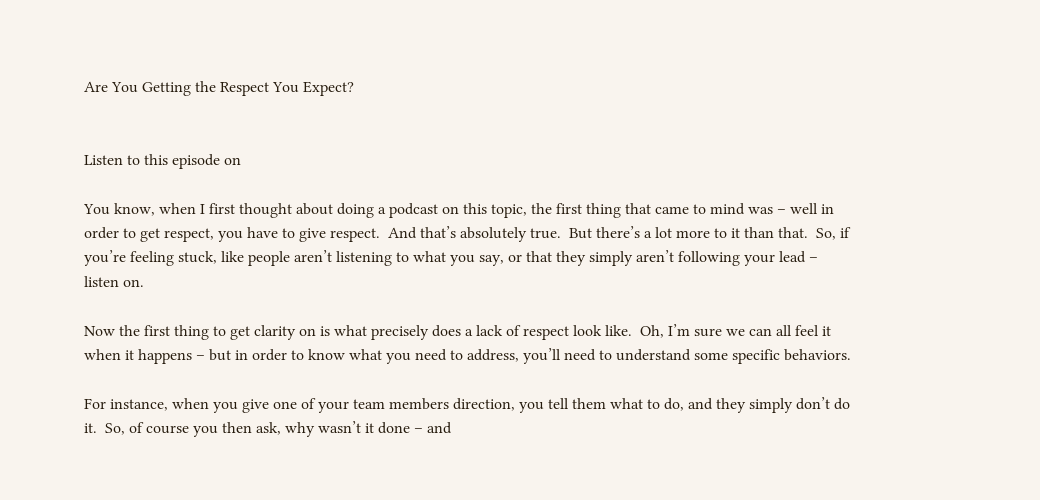Are You Getting the Respect You Expect?


Listen to this episode on

You know, when I first thought about doing a podcast on this topic, the first thing that came to mind was – well in order to get respect, you have to give respect.  And that’s absolutely true.  But there’s a lot more to it than that.  So, if you’re feeling stuck, like people aren’t listening to what you say, or that they simply aren’t following your lead – listen on.

Now the first thing to get clarity on is what precisely does a lack of respect look like.  Oh, I’m sure we can all feel it when it happens – but in order to know what you need to address, you’ll need to understand some specific behaviors.

For instance, when you give one of your team members direction, you tell them what to do, and they simply don’t do it.  So, of course you then ask, why wasn’t it done – and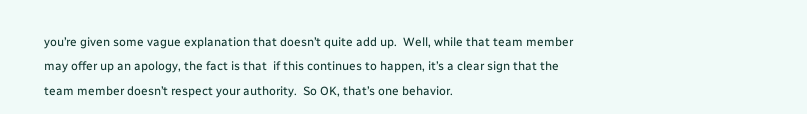you’re given some vague explanation that doesn’t quite add up.  Well, while that team member may offer up an apology, the fact is that  if this continues to happen, it’s a clear sign that the team member doesn’t respect your authority.  So OK, that’s one behavior.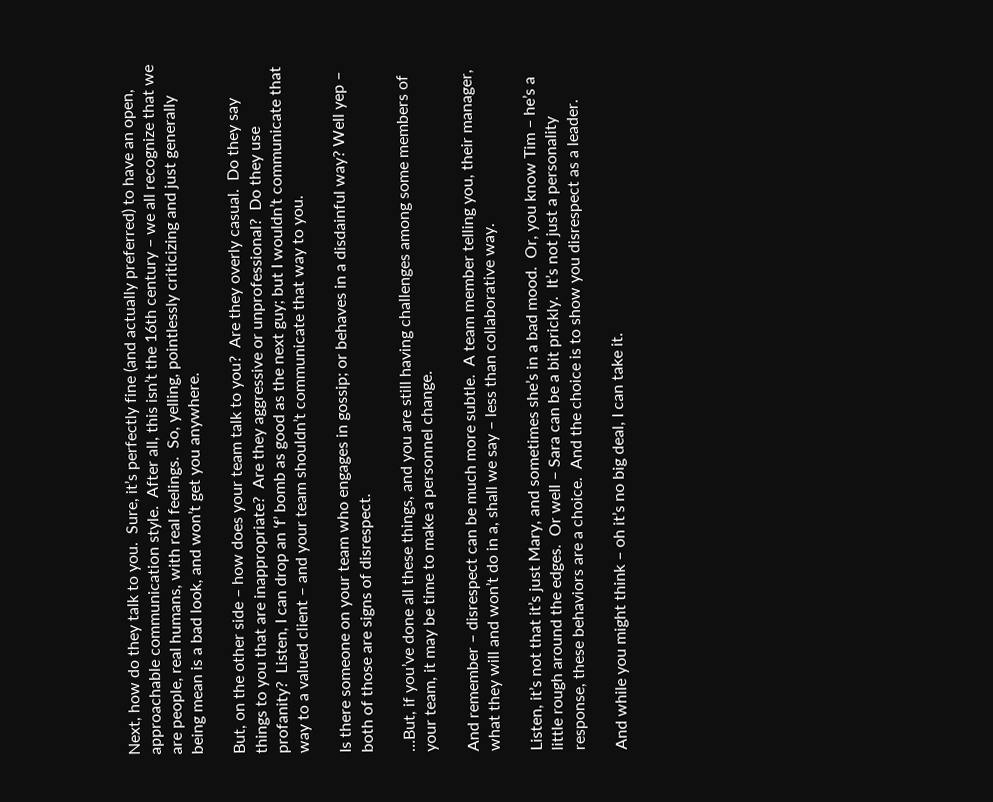Next, how do they talk to you.  Sure, it’s perfectly fine (and actually preferred) to have an open, approachable communication style.  After all, this isn’t the 16th century – we all recognize that we are people, real humans, with real feelings.  So, yelling, pointlessly criticizing and just generally being mean is a bad look, and won’t get you anywhere.

But, on the other side – how does your team talk to you?  Are they overly casual.  Do they say things to you that are inappropriate?  Are they aggressive or unprofessional?  Do they use profanity?  Listen, I can drop an ‘f’ bomb as good as the next guy; but I wouldn’t communicate that way to a valued client – and your team shouldn’t communicate that way to you.

Is there someone on your team who engages in gossip; or behaves in a disdainful way? Well yep – both of those are signs of disrespect.

…But, if you’ve done all these things, and you are still having challenges among some members of your team, it may be time to make a personnel change.

And remember – disrespect can be much more subtle.  A team member telling you, their manager, what they will and won’t do in a, shall we say – less than collaborative way.

Listen, it’s not that it’s just Mary, and sometimes she’s in a bad mood.  Or, you know Tim – he’s a little rough around the edges.  Or well – Sara can be a bit prickly.  It’s not just a personality response, these behaviors are a choice.  And the choice is to show you disrespect as a leader.

And while you might think – oh it’s no big deal, I can take it.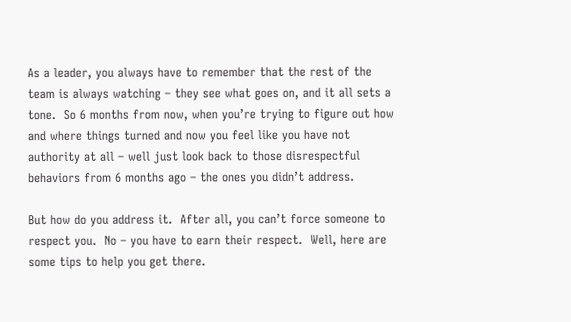As a leader, you always have to remember that the rest of the team is always watching – they see what goes on, and it all sets a tone.  So 6 months from now, when you’re trying to figure out how and where things turned and now you feel like you have not authority at all – well just look back to those disrespectful behaviors from 6 months ago – the ones you didn’t address.

But how do you address it.  After all, you can’t force someone to respect you.  No – you have to earn their respect.  Well, here are some tips to help you get there.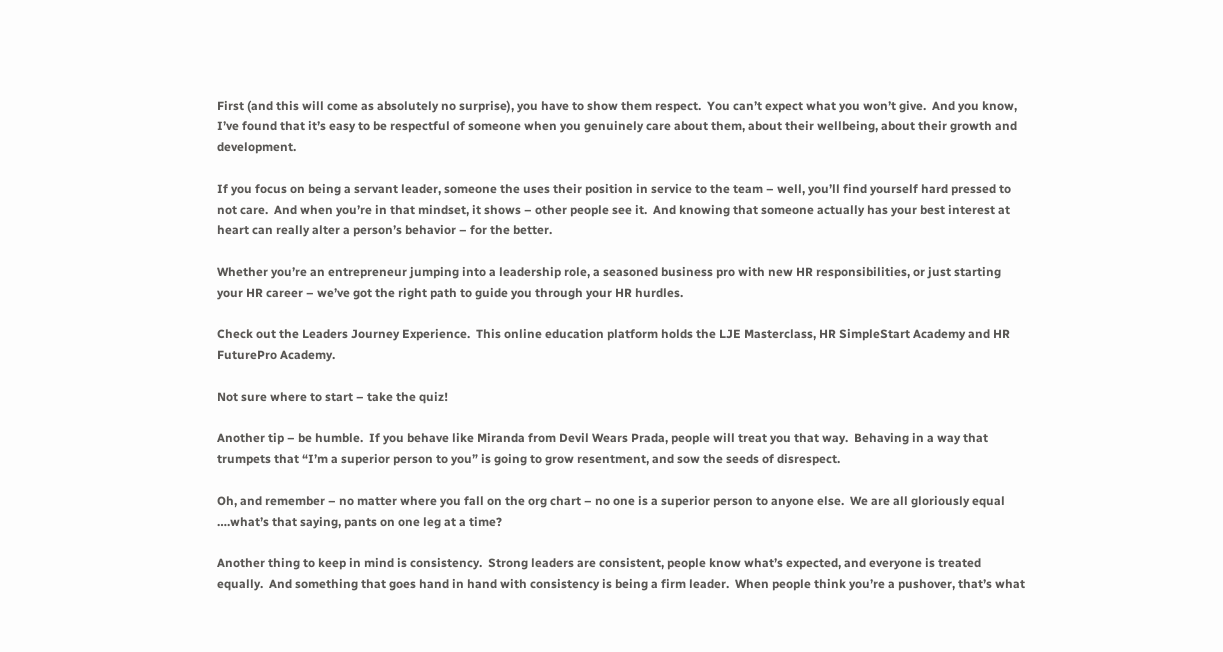First (and this will come as absolutely no surprise), you have to show them respect.  You can’t expect what you won’t give.  And you know, I’ve found that it’s easy to be respectful of someone when you genuinely care about them, about their wellbeing, about their growth and development.

If you focus on being a servant leader, someone the uses their position in service to the team – well, you’ll find yourself hard pressed to not care.  And when you’re in that mindset, it shows – other people see it.  And knowing that someone actually has your best interest at heart can really alter a person’s behavior – for the better.

Whether you’re an entrepreneur jumping into a leadership role, a seasoned business pro with new HR responsibilities, or just starting your HR career – we’ve got the right path to guide you through your HR hurdles.

Check out the Leaders Journey Experience.  This online education platform holds the LJE Masterclass, HR SimpleStart Academy and HR FuturePro Academy.

Not sure where to start – take the quiz!

Another tip – be humble.  If you behave like Miranda from Devil Wears Prada, people will treat you that way.  Behaving in a way that trumpets that “I’m a superior person to you” is going to grow resentment, and sow the seeds of disrespect.

Oh, and remember – no matter where you fall on the org chart – no one is a superior person to anyone else.  We are all gloriously equal ….what’s that saying, pants on one leg at a time?

Another thing to keep in mind is consistency.  Strong leaders are consistent, people know what’s expected, and everyone is treated equally.  And something that goes hand in hand with consistency is being a firm leader.  When people think you’re a pushover, that’s what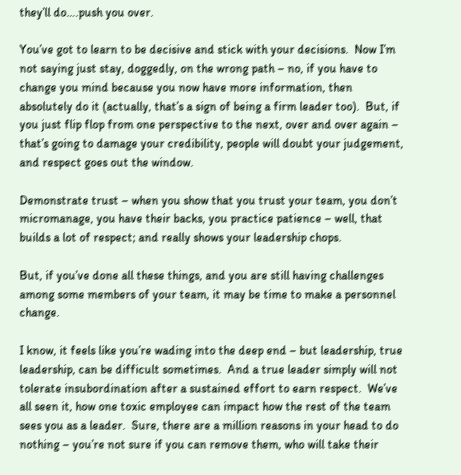they’ll do….push you over.

You’ve got to learn to be decisive and stick with your decisions.  Now I’m not saying just stay, doggedly, on the wrong path – no, if you have to change you mind because you now have more information, then absolutely do it (actually, that’s a sign of being a firm leader too).  But, if you just flip flop from one perspective to the next, over and over again – that’s going to damage your credibility, people will doubt your judgement, and respect goes out the window.

Demonstrate trust – when you show that you trust your team, you don’t micromanage, you have their backs, you practice patience – well, that builds a lot of respect; and really shows your leadership chops.

But, if you’ve done all these things, and you are still having challenges among some members of your team, it may be time to make a personnel change.

I know, it feels like you’re wading into the deep end – but leadership, true leadership, can be difficult sometimes.  And a true leader simply will not tolerate insubordination after a sustained effort to earn respect.  We’ve all seen it, how one toxic employee can impact how the rest of the team sees you as a leader.  Sure, there are a million reasons in your head to do nothing – you’re not sure if you can remove them, who will take their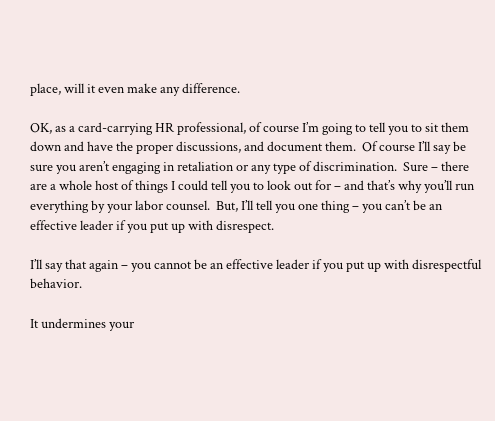place, will it even make any difference.

OK, as a card-carrying HR professional, of course I’m going to tell you to sit them down and have the proper discussions, and document them.  Of course I’ll say be sure you aren’t engaging in retaliation or any type of discrimination.  Sure – there are a whole host of things I could tell you to look out for – and that’s why you’ll run everything by your labor counsel.  But, I’ll tell you one thing – you can’t be an effective leader if you put up with disrespect.

I’ll say that again – you cannot be an effective leader if you put up with disrespectful behavior.

It undermines your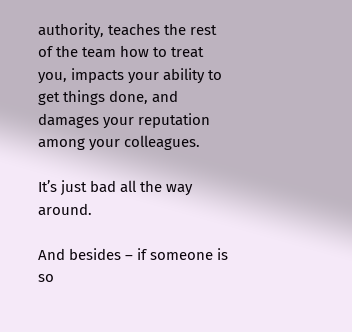authority, teaches the rest of the team how to treat you, impacts your ability to get things done, and damages your reputation among your colleagues.

It’s just bad all the way around.

And besides – if someone is so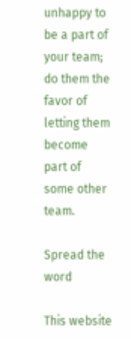unhappy to be a part of your team; do them the favor of letting them become part of some other team.

Spread the word

This website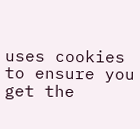uses cookies to ensure you get the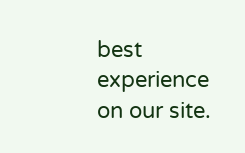best experience on our site.